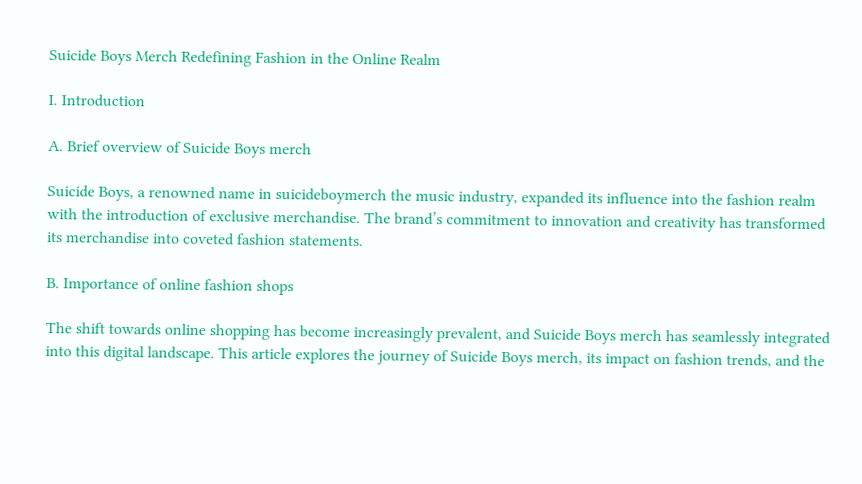Suicide Boys Merch Redefining Fashion in the Online Realm

I. Introduction

A. Brief overview of Suicide Boys merch

Suicide Boys, a renowned name in suicideboymerch the music industry, expanded its influence into the fashion realm with the introduction of exclusive merchandise. The brand’s commitment to innovation and creativity has transformed its merchandise into coveted fashion statements.

B. Importance of online fashion shops

The shift towards online shopping has become increasingly prevalent, and Suicide Boys merch has seamlessly integrated into this digital landscape. This article explores the journey of Suicide Boys merch, its impact on fashion trends, and the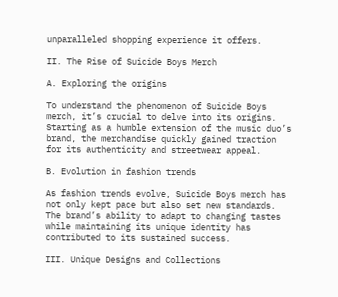unparalleled shopping experience it offers.

II. The Rise of Suicide Boys Merch

A. Exploring the origins

To understand the phenomenon of Suicide Boys merch, it’s crucial to delve into its origins. Starting as a humble extension of the music duo’s brand, the merchandise quickly gained traction for its authenticity and streetwear appeal.

B. Evolution in fashion trends

As fashion trends evolve, Suicide Boys merch has not only kept pace but also set new standards. The brand’s ability to adapt to changing tastes while maintaining its unique identity has contributed to its sustained success.

III. Unique Designs and Collections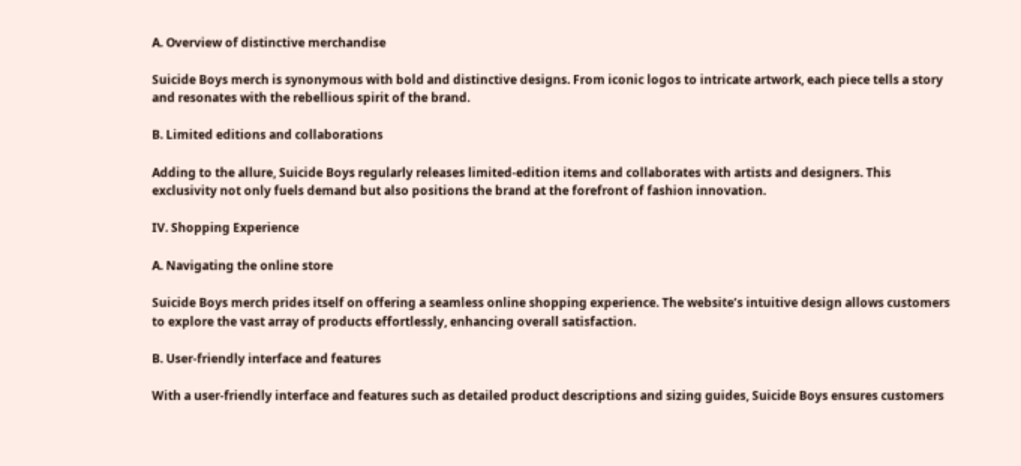A. Overview of distinctive merchandise

Suicide Boys merch is synonymous with bold and distinctive designs. From iconic logos to intricate artwork, each piece tells a story and resonates with the rebellious spirit of the brand.

B. Limited editions and collaborations

Adding to the allure, Suicide Boys regularly releases limited-edition items and collaborates with artists and designers. This exclusivity not only fuels demand but also positions the brand at the forefront of fashion innovation.

IV. Shopping Experience

A. Navigating the online store

Suicide Boys merch prides itself on offering a seamless online shopping experience. The website’s intuitive design allows customers to explore the vast array of products effortlessly, enhancing overall satisfaction.

B. User-friendly interface and features

With a user-friendly interface and features such as detailed product descriptions and sizing guides, Suicide Boys ensures customers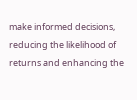make informed decisions, reducing the likelihood of returns and enhancing the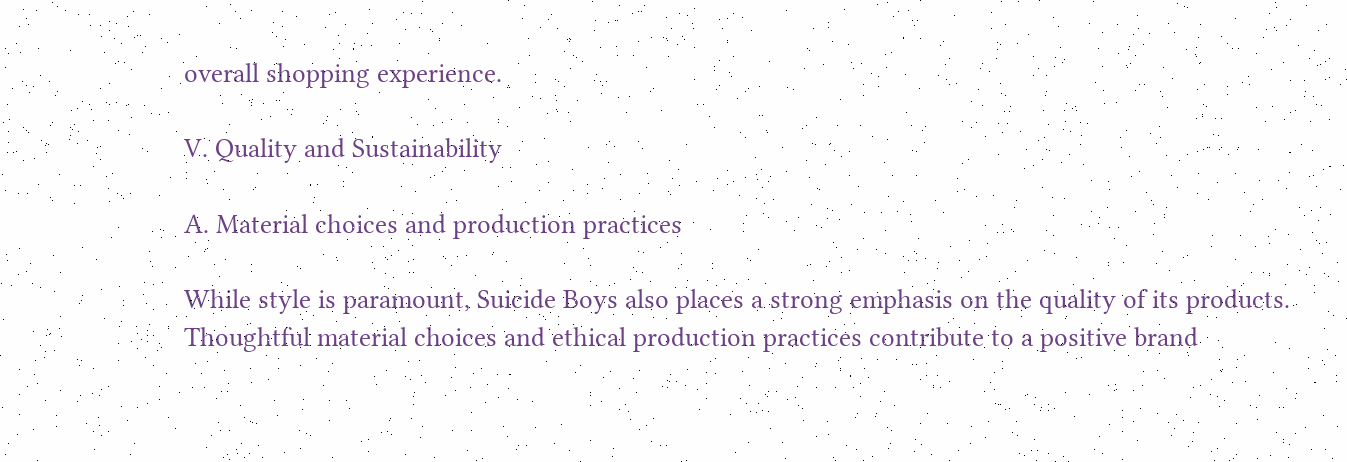overall shopping experience.

V. Quality and Sustainability

A. Material choices and production practices

While style is paramount, Suicide Boys also places a strong emphasis on the quality of its products. Thoughtful material choices and ethical production practices contribute to a positive brand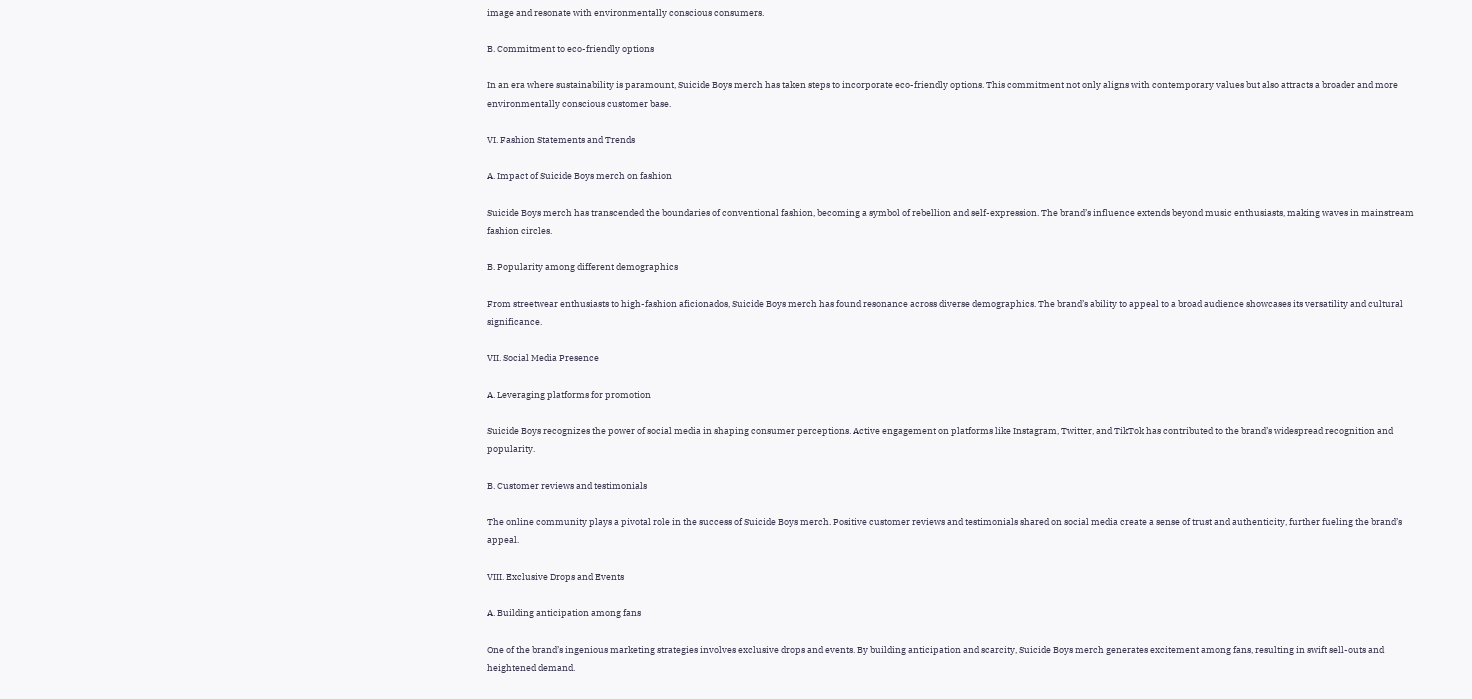image and resonate with environmentally conscious consumers.

B. Commitment to eco-friendly options

In an era where sustainability is paramount, Suicide Boys merch has taken steps to incorporate eco-friendly options. This commitment not only aligns with contemporary values but also attracts a broader and more environmentally conscious customer base.

VI. Fashion Statements and Trends

A. Impact of Suicide Boys merch on fashion

Suicide Boys merch has transcended the boundaries of conventional fashion, becoming a symbol of rebellion and self-expression. The brand’s influence extends beyond music enthusiasts, making waves in mainstream fashion circles.

B. Popularity among different demographics

From streetwear enthusiasts to high-fashion aficionados, Suicide Boys merch has found resonance across diverse demographics. The brand’s ability to appeal to a broad audience showcases its versatility and cultural significance.

VII. Social Media Presence

A. Leveraging platforms for promotion

Suicide Boys recognizes the power of social media in shaping consumer perceptions. Active engagement on platforms like Instagram, Twitter, and TikTok has contributed to the brand’s widespread recognition and popularity.

B. Customer reviews and testimonials

The online community plays a pivotal role in the success of Suicide Boys merch. Positive customer reviews and testimonials shared on social media create a sense of trust and authenticity, further fueling the brand’s appeal.

VIII. Exclusive Drops and Events

A. Building anticipation among fans

One of the brand’s ingenious marketing strategies involves exclusive drops and events. By building anticipation and scarcity, Suicide Boys merch generates excitement among fans, resulting in swift sell-outs and heightened demand.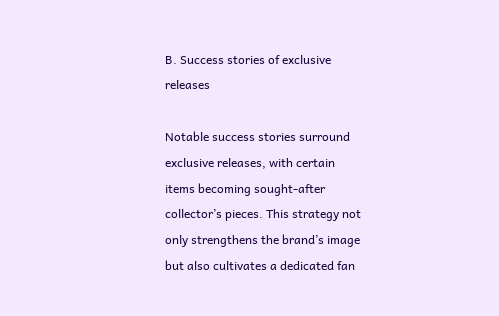B. Success stories of exclusive releases

Notable success stories surround exclusive releases, with certain items becoming sought-after collector’s pieces. This strategy not only strengthens the brand’s image but also cultivates a dedicated fan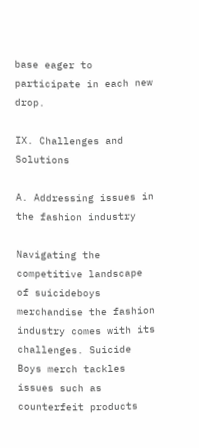base eager to participate in each new drop.

IX. Challenges and Solutions

A. Addressing issues in the fashion industry

Navigating the competitive landscape of suicideboys merchandise the fashion industry comes with its challenges. Suicide Boys merch tackles issues such as counterfeit products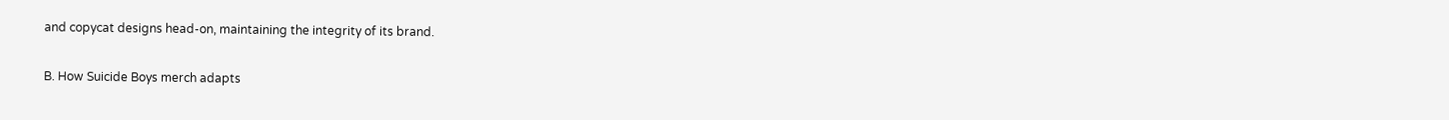and copycat designs head-on, maintaining the integrity of its brand.

B. How Suicide Boys merch adapts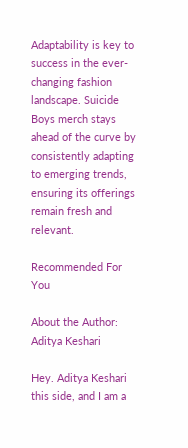Adaptability is key to success in the ever-changing fashion landscape. Suicide Boys merch stays ahead of the curve by consistently adapting to emerging trends, ensuring its offerings remain fresh and relevant.

Recommended For You

About the Author: Aditya Keshari

Hey. Aditya Keshari this side, and I am a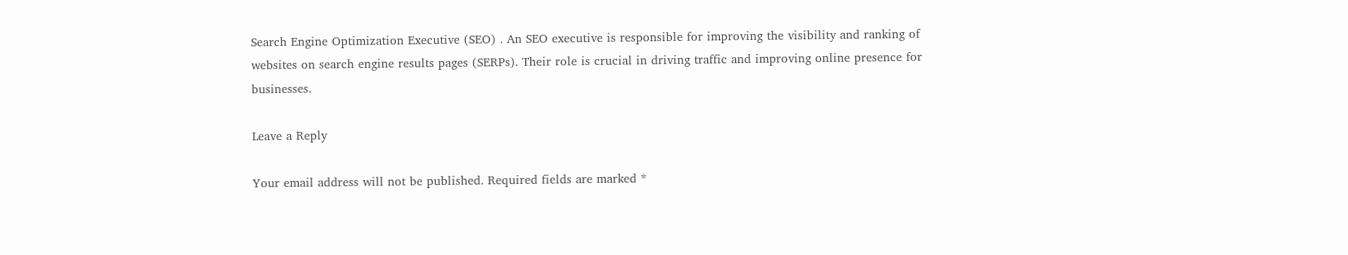Search Engine Optimization Executive (SEO) . An SEO executive is responsible for improving the visibility and ranking of websites on search engine results pages (SERPs). Their role is crucial in driving traffic and improving online presence for businesses.

Leave a Reply

Your email address will not be published. Required fields are marked *